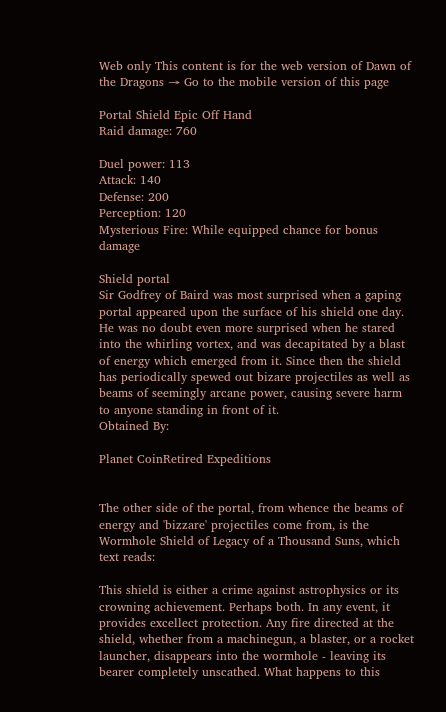Web only This content is for the web version of Dawn of the Dragons → Go to the mobile version of this page

Portal Shield Epic Off Hand
Raid damage: 760

Duel power: 113
Attack: 140
Defense: 200
Perception: 120
Mysterious Fire: While equipped chance for bonus damage

Shield portal
Sir Godfrey of Baird was most surprised when a gaping portal appeared upon the surface of his shield one day. He was no doubt even more surprised when he stared into the whirling vortex, and was decapitated by a blast of energy which emerged from it. Since then the shield has periodically spewed out bizare projectiles as well as beams of seemingly arcane power, causing severe harm to anyone standing in front of it.
Obtained By:

Planet CoinRetired Expeditions


The other side of the portal, from whence the beams of energy and 'bizzare' projectiles come from, is the Wormhole Shield of Legacy of a Thousand Suns, which text reads:

This shield is either a crime against astrophysics or its crowning achievement. Perhaps both. In any event, it provides excellect protection. Any fire directed at the shield, whether from a machinegun, a blaster, or a rocket launcher, disappears into the wormhole - leaving its bearer completely unscathed. What happens to this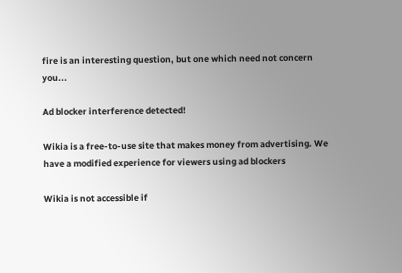fire is an interesting question, but one which need not concern you...

Ad blocker interference detected!

Wikia is a free-to-use site that makes money from advertising. We have a modified experience for viewers using ad blockers

Wikia is not accessible if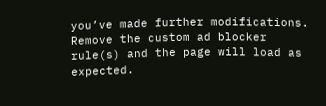you’ve made further modifications. Remove the custom ad blocker rule(s) and the page will load as expected.